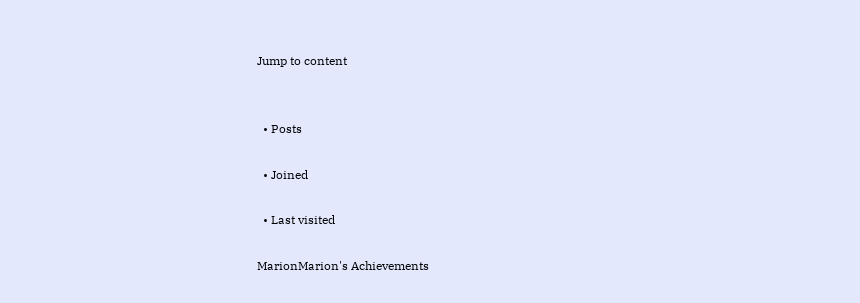Jump to content


  • Posts

  • Joined

  • Last visited

MarionMarion's Achievements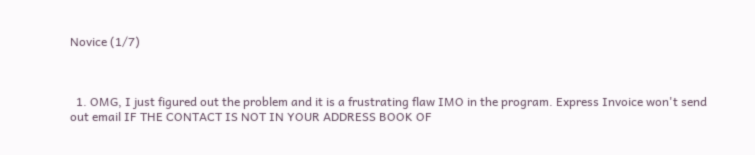Novice (1/7)



  1. OMG, I just figured out the problem and it is a frustrating flaw IMO in the program. Express Invoice won't send out email IF THE CONTACT IS NOT IN YOUR ADDRESS BOOK OF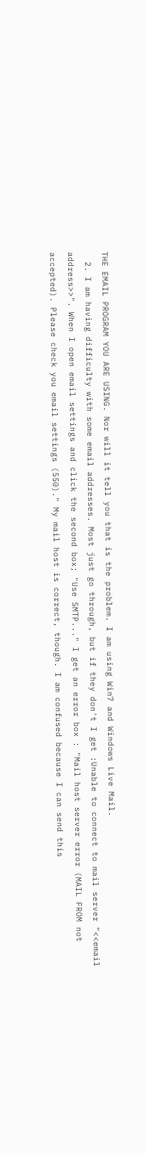THE EMAIL PROGRAM YOU ARE USING. Nor will it tell you that is the problem. I am using Win7 and Windows Live Mail.
  2. I am having difficulty with some email addresses. Most just go through, but if they don't I get :Unable to connect to mail server "<<email address>>". When I open email settings and click the second box; "Use SMTP..." I get an error box : "Mail host server error (MAIL FROM not accepted). Please check you email settings (550)." My mail host is correct, though. I am confused because I can send this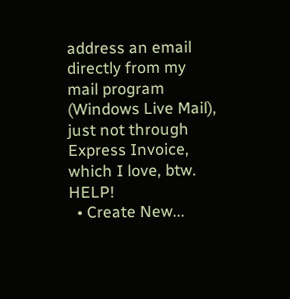address an email directly from my mail program (Windows Live Mail), just not through Express Invoice, which I love, btw. HELP!
  • Create New...